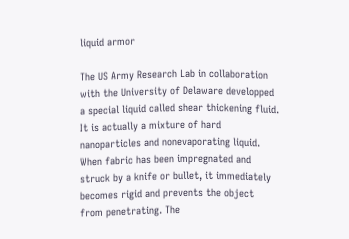liquid armor

The US Army Research Lab in collaboration with the University of Delaware developped a special liquid called shear thickening fluid. It is actually a mixture of hard nanoparticles and nonevaporating liquid. When fabric has been impregnated and struck by a knife or bullet, it immediately becomes rigid and prevents the object from penetrating. The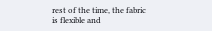rest of the time, the fabric is flexible and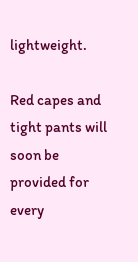lightweight.

Red capes and tight pants will soon be provided for every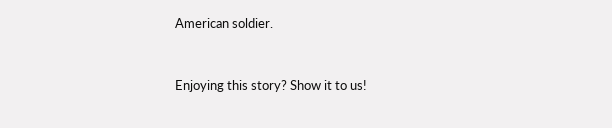American soldier.


Enjoying this story? Show it to us!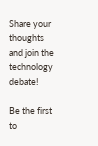Share your thoughts and join the technology debate!

Be the first to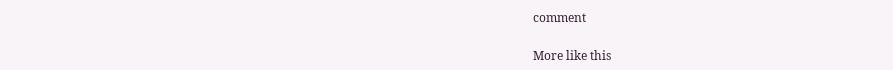comment

More like this